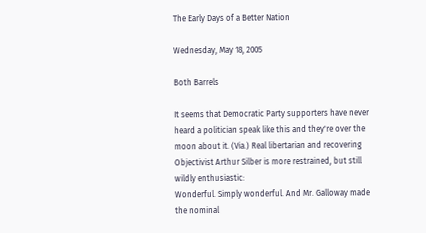The Early Days of a Better Nation

Wednesday, May 18, 2005

Both Barrels

It seems that Democratic Party supporters have never heard a politician speak like this and they're over the moon about it. (Via.) Real libertarian and recovering Objectivist Arthur Silber is more restrained, but still wildly enthusiastic:
Wonderful. Simply wonderful. And Mr. Galloway made the nominal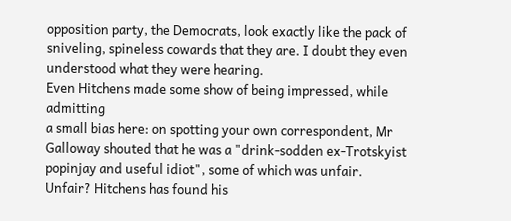opposition party, the Democrats, look exactly like the pack of sniveling, spineless cowards that they are. I doubt they even understood what they were hearing.
Even Hitchens made some show of being impressed, while admitting
a small bias here: on spotting your own correspondent, Mr Galloway shouted that he was a "drink-sodden ex-Trotskyist popinjay and useful idiot", some of which was unfair.
Unfair? Hitchens has found his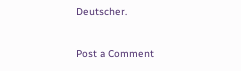Deutscher.


Post a Comment